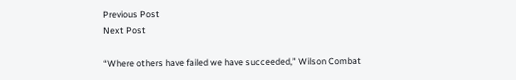Previous Post
Next Post

“Where others have failed we have succeeded,” Wilson Combat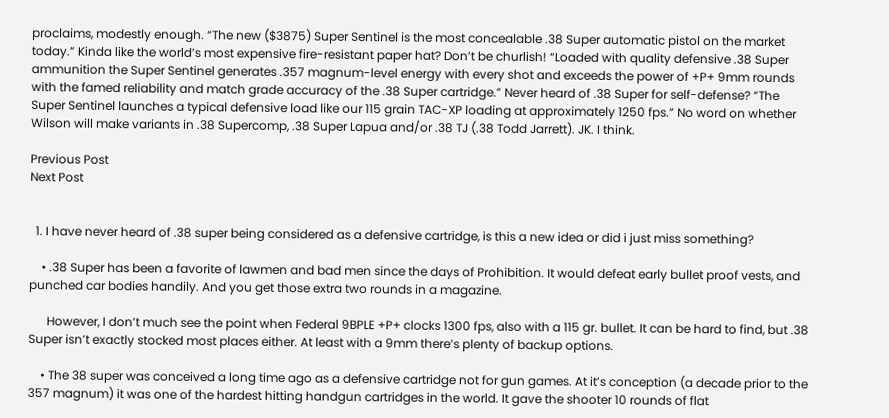proclaims, modestly enough. “The new ($3875) Super Sentinel is the most concealable .38 Super automatic pistol on the market today.” Kinda like the world’s most expensive fire-resistant paper hat? Don’t be churlish! “Loaded with quality defensive .38 Super ammunition the Super Sentinel generates .357 magnum-level energy with every shot and exceeds the power of +P+ 9mm rounds with the famed reliability and match grade accuracy of the .38 Super cartridge.” Never heard of .38 Super for self-defense? “The Super Sentinel launches a typical defensive load like our 115 grain TAC-XP loading at approximately 1250 fps.” No word on whether Wilson will make variants in .38 Supercomp, .38 Super Lapua and/or .38 TJ (.38 Todd Jarrett). JK. I think.

Previous Post
Next Post


  1. I have never heard of .38 super being considered as a defensive cartridge, is this a new idea or did i just miss something?

    • .38 Super has been a favorite of lawmen and bad men since the days of Prohibition. It would defeat early bullet proof vests, and punched car bodies handily. And you get those extra two rounds in a magazine.

      However, I don’t much see the point when Federal 9BPLE +P+ clocks 1300 fps, also with a 115 gr. bullet. It can be hard to find, but .38 Super isn’t exactly stocked most places either. At least with a 9mm there’s plenty of backup options.

    • The 38 super was conceived a long time ago as a defensive cartridge not for gun games. At it’s conception (a decade prior to the 357 magnum) it was one of the hardest hitting handgun cartridges in the world. It gave the shooter 10 rounds of flat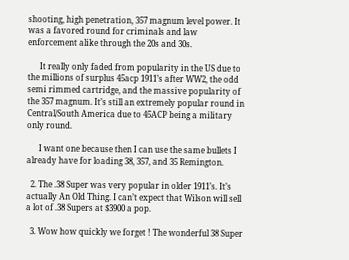shooting, high penetration, 357 magnum level power. It was a favored round for criminals and law enforcement alike through the 20s and 30s.

      It really only faded from popularity in the US due to the millions of surplus 45acp 1911’s after WW2, the odd semi rimmed cartridge, and the massive popularity of the 357 magnum. It’s still an extremely popular round in Central/South America due to 45ACP being a military only round.

      I want one because then I can use the same bullets I already have for loading 38, 357, and 35 Remington.

  2. The .38 Super was very popular in older 1911’s. It’s actually An Old Thing. I can’t expect that Wilson will sell a lot of .38 Supers at $3900 a pop.

  3. Wow how quickly we forget ! The wonderful 38 Super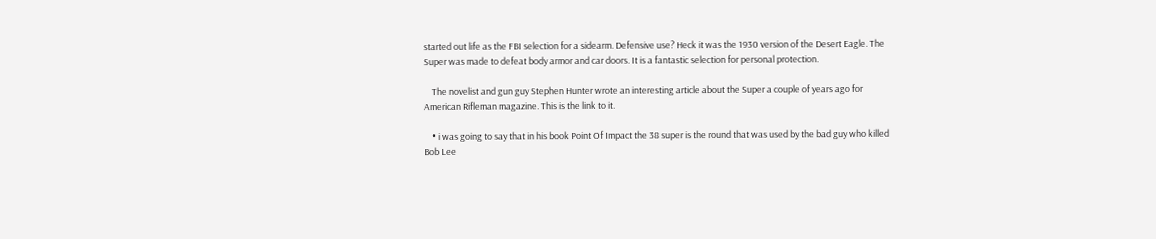started out life as the FBI selection for a sidearm. Defensive use? Heck it was the 1930 version of the Desert Eagle. The Super was made to defeat body armor and car doors. It is a fantastic selection for personal protection.

    The novelist and gun guy Stephen Hunter wrote an interesting article about the Super a couple of years ago for American Rifleman magazine. This is the link to it.

    • i was going to say that in his book Point Of Impact the 38 super is the round that was used by the bad guy who killed Bob Lee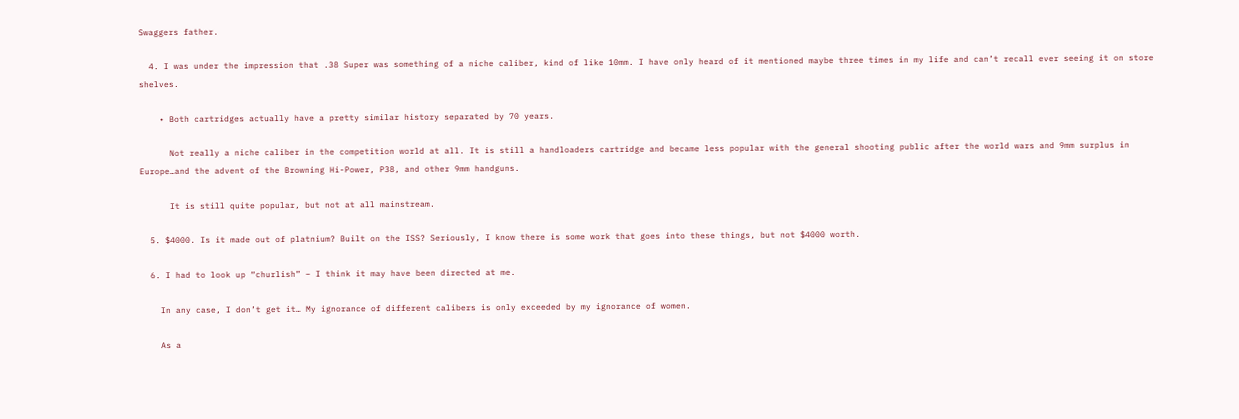Swaggers father.

  4. I was under the impression that .38 Super was something of a niche caliber, kind of like 10mm. I have only heard of it mentioned maybe three times in my life and can’t recall ever seeing it on store shelves.

    • Both cartridges actually have a pretty similar history separated by 70 years.

      Not really a niche caliber in the competition world at all. It is still a handloaders cartridge and became less popular with the general shooting public after the world wars and 9mm surplus in Europe…and the advent of the Browning Hi-Power, P38, and other 9mm handguns.

      It is still quite popular, but not at all mainstream.

  5. $4000. Is it made out of platnium? Built on the ISS? Seriously, I know there is some work that goes into these things, but not $4000 worth.

  6. I had to look up “churlish” – I think it may have been directed at me.

    In any case, I don’t get it… My ignorance of different calibers is only exceeded by my ignorance of women.

    As a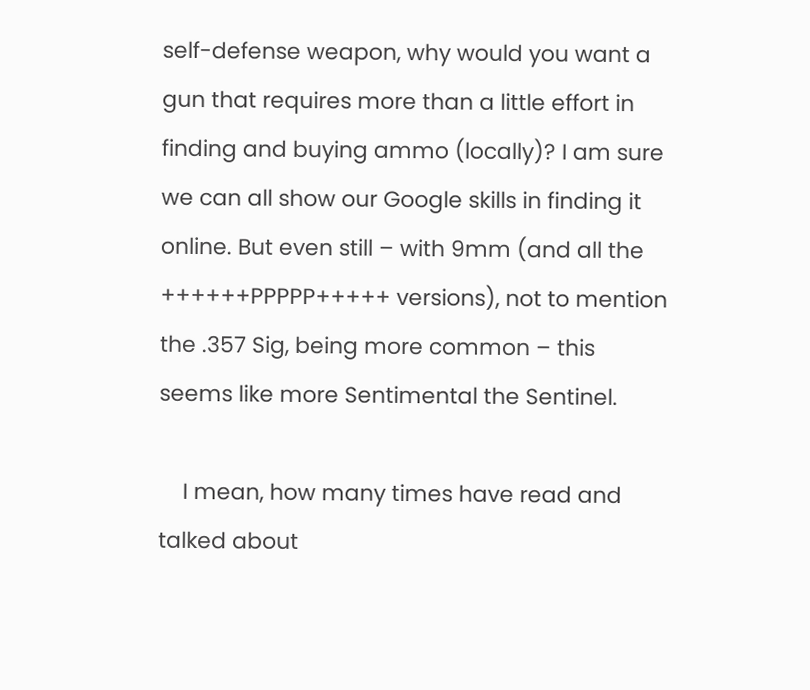self-defense weapon, why would you want a gun that requires more than a little effort in finding and buying ammo (locally)? I am sure we can all show our Google skills in finding it online. But even still – with 9mm (and all the ++++++PPPPP+++++ versions), not to mention the .357 Sig, being more common – this seems like more Sentimental the Sentinel.

    I mean, how many times have read and talked about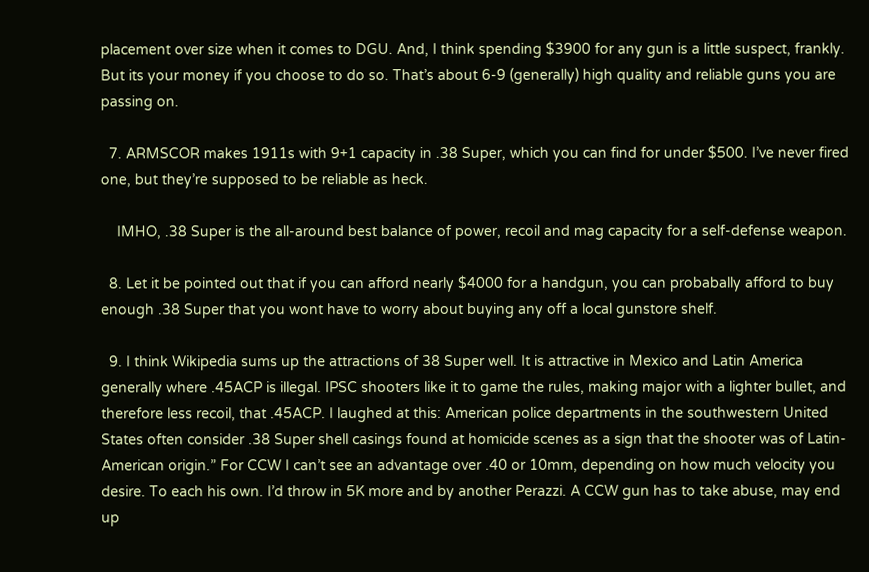placement over size when it comes to DGU. And, I think spending $3900 for any gun is a little suspect, frankly. But its your money if you choose to do so. That’s about 6-9 (generally) high quality and reliable guns you are passing on.

  7. ARMSCOR makes 1911s with 9+1 capacity in .38 Super, which you can find for under $500. I’ve never fired one, but they’re supposed to be reliable as heck.

    IMHO, .38 Super is the all-around best balance of power, recoil and mag capacity for a self-defense weapon.

  8. Let it be pointed out that if you can afford nearly $4000 for a handgun, you can probabally afford to buy enough .38 Super that you wont have to worry about buying any off a local gunstore shelf.

  9. I think Wikipedia sums up the attractions of 38 Super well. It is attractive in Mexico and Latin America generally where .45ACP is illegal. IPSC shooters like it to game the rules, making major with a lighter bullet, and therefore less recoil, that .45ACP. I laughed at this: American police departments in the southwestern United States often consider .38 Super shell casings found at homicide scenes as a sign that the shooter was of Latin-American origin.” For CCW I can’t see an advantage over .40 or 10mm, depending on how much velocity you desire. To each his own. I’d throw in 5K more and by another Perazzi. A CCW gun has to take abuse, may end up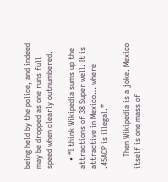being held by the police, and indeed may be dropped as one runs full speed when clearly outnumbered.

    • “I think Wikipedia sums up the attractions of 38 Super well. It is attractive in Mexico… where .45ACP is illegal.”

      Then Wikipedia is a joke. Mexico itself is one mass of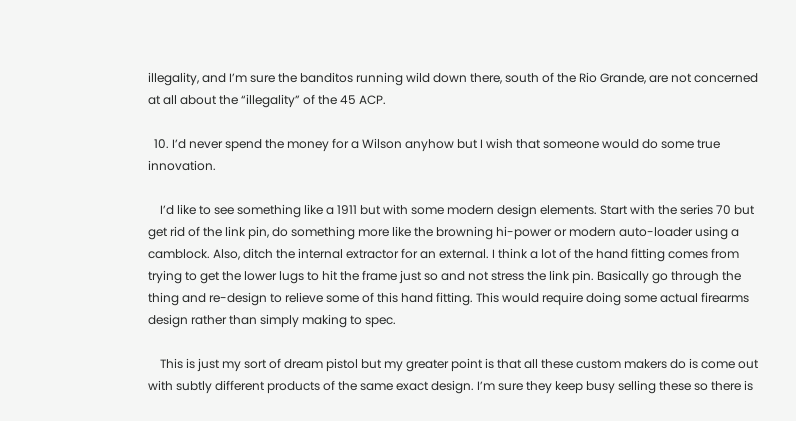illegality, and I’m sure the banditos running wild down there, south of the Rio Grande, are not concerned at all about the “illegality” of the 45 ACP.

  10. I’d never spend the money for a Wilson anyhow but I wish that someone would do some true innovation.

    I’d like to see something like a 1911 but with some modern design elements. Start with the series 70 but get rid of the link pin, do something more like the browning hi-power or modern auto-loader using a camblock. Also, ditch the internal extractor for an external. I think a lot of the hand fitting comes from trying to get the lower lugs to hit the frame just so and not stress the link pin. Basically go through the thing and re-design to relieve some of this hand fitting. This would require doing some actual firearms design rather than simply making to spec.

    This is just my sort of dream pistol but my greater point is that all these custom makers do is come out with subtly different products of the same exact design. I’m sure they keep busy selling these so there is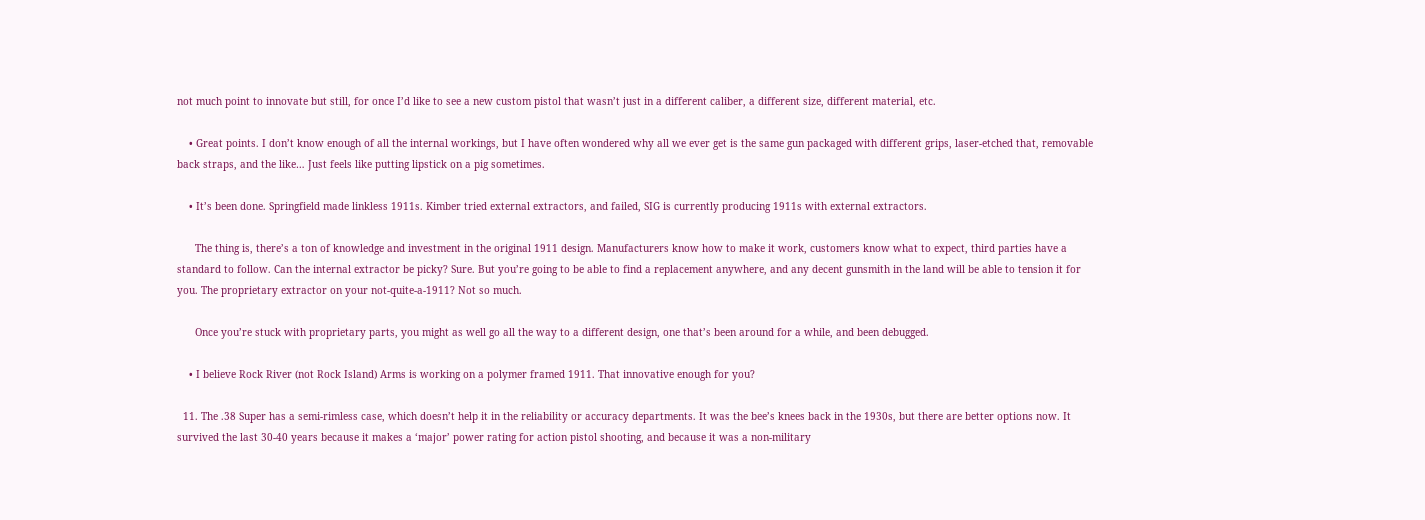not much point to innovate but still, for once I’d like to see a new custom pistol that wasn’t just in a different caliber, a different size, different material, etc.

    • Great points. I don’t know enough of all the internal workings, but I have often wondered why all we ever get is the same gun packaged with different grips, laser-etched that, removable back straps, and the like… Just feels like putting lipstick on a pig sometimes.

    • It’s been done. Springfield made linkless 1911s. Kimber tried external extractors, and failed, SIG is currently producing 1911s with external extractors.

      The thing is, there’s a ton of knowledge and investment in the original 1911 design. Manufacturers know how to make it work, customers know what to expect, third parties have a standard to follow. Can the internal extractor be picky? Sure. But you’re going to be able to find a replacement anywhere, and any decent gunsmith in the land will be able to tension it for you. The proprietary extractor on your not-quite-a-1911? Not so much.

      Once you’re stuck with proprietary parts, you might as well go all the way to a different design, one that’s been around for a while, and been debugged.

    • I believe Rock River (not Rock Island) Arms is working on a polymer framed 1911. That innovative enough for you?

  11. The .38 Super has a semi-rimless case, which doesn’t help it in the reliability or accuracy departments. It was the bee’s knees back in the 1930s, but there are better options now. It survived the last 30-40 years because it makes a ‘major’ power rating for action pistol shooting, and because it was a non-military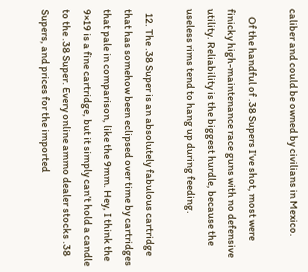caliber and could be owned by civilians in Mexico.

    Of the handful of .38 Supers I’ve shot, most were finicky high-maintenance race guns with no defensive utility. Reliability is the biggest hurdle, because the useless rims tend to hang up during feeding.

  12. The .38 Super is an absolutely fabulous cartridge that has somehow been eclipsed over time by cartridges that pale in comparison, like the 9mm. Hey, I think the 9×19 is a fine cartridge, but it simply can’t hold a candle to the .38 Super. Every online ammo dealer stocks .38 Supers, and prices for the imported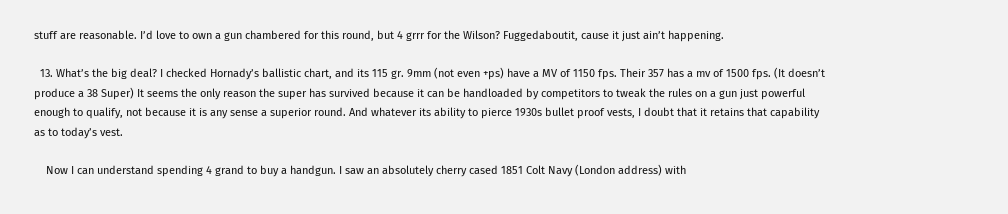stuff are reasonable. I’d love to own a gun chambered for this round, but 4 grrr for the Wilson? Fuggedaboutit, cause it just ain’t happening.

  13. What’s the big deal? I checked Hornady’s ballistic chart, and its 115 gr. 9mm (not even +ps) have a MV of 1150 fps. Their 357 has a mv of 1500 fps. (It doesn’t produce a 38 Super) It seems the only reason the super has survived because it can be handloaded by competitors to tweak the rules on a gun just powerful enough to qualify, not because it is any sense a superior round. And whatever its ability to pierce 1930s bullet proof vests, I doubt that it retains that capability as to today’s vest.

    Now I can understand spending 4 grand to buy a handgun. I saw an absolutely cherry cased 1851 Colt Navy (London address) with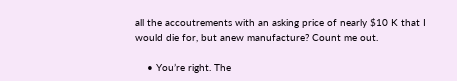all the accoutrements with an asking price of nearly $10 K that I would die for, but anew manufacture? Count me out.

    • You’re right. The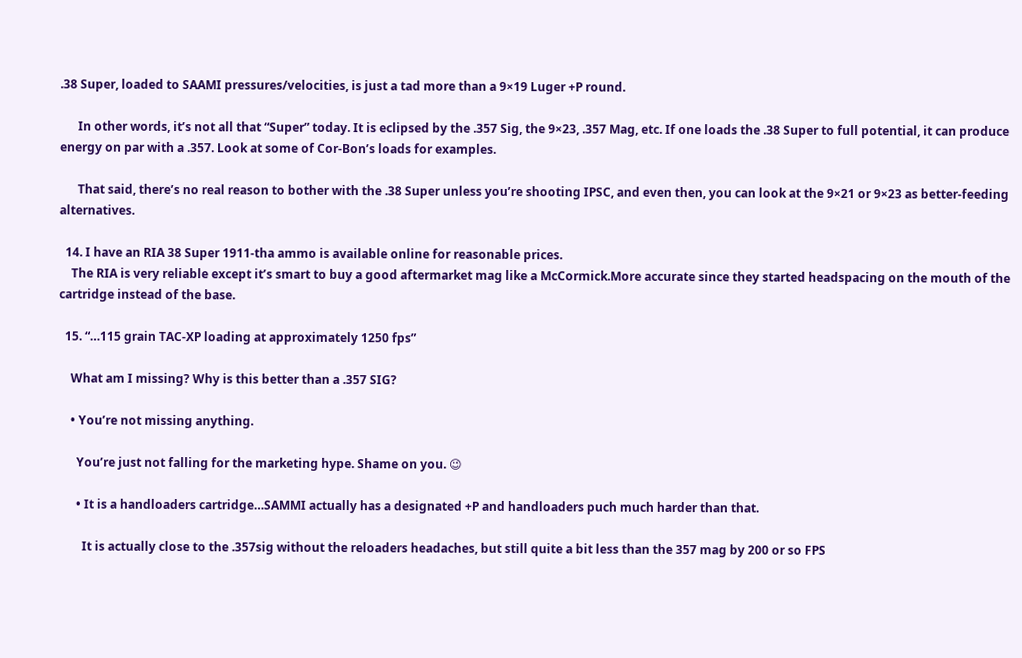.38 Super, loaded to SAAMI pressures/velocities, is just a tad more than a 9×19 Luger +P round.

      In other words, it’s not all that “Super” today. It is eclipsed by the .357 Sig, the 9×23, .357 Mag, etc. If one loads the .38 Super to full potential, it can produce energy on par with a .357. Look at some of Cor-Bon’s loads for examples.

      That said, there’s no real reason to bother with the .38 Super unless you’re shooting IPSC, and even then, you can look at the 9×21 or 9×23 as better-feeding alternatives.

  14. I have an RIA 38 Super 1911-tha ammo is available online for reasonable prices.
    The RIA is very reliable except it’s smart to buy a good aftermarket mag like a McCormick.More accurate since they started headspacing on the mouth of the cartridge instead of the base.

  15. “…115 grain TAC-XP loading at approximately 1250 fps”

    What am I missing? Why is this better than a .357 SIG?

    • You’re not missing anything.

      You’re just not falling for the marketing hype. Shame on you. 😉

      • It is a handloaders cartridge…SAMMI actually has a designated +P and handloaders puch much harder than that.

        It is actually close to the .357sig without the reloaders headaches, but still quite a bit less than the 357 mag by 200 or so FPS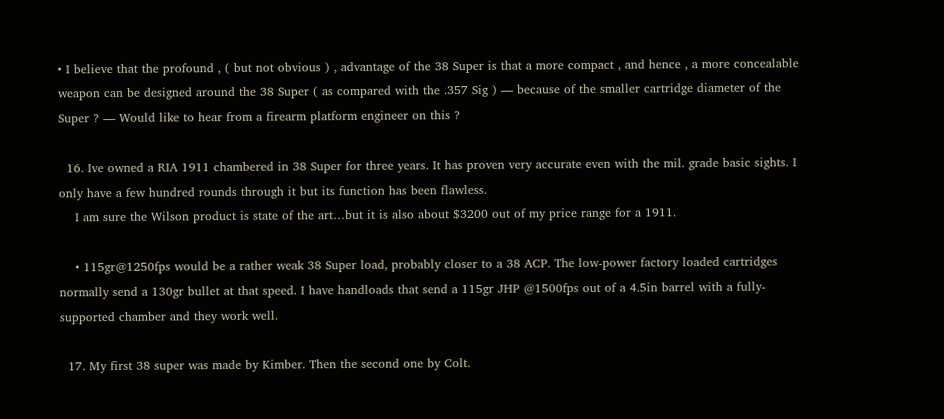• I believe that the profound , ( but not obvious ) , advantage of the 38 Super is that a more compact , and hence , a more concealable weapon can be designed around the 38 Super ( as compared with the .357 Sig ) — because of the smaller cartridge diameter of the Super ? — Would like to hear from a firearm platform engineer on this ?

  16. Ive owned a RIA 1911 chambered in 38 Super for three years. It has proven very accurate even with the mil. grade basic sights. I only have a few hundred rounds through it but its function has been flawless.
    I am sure the Wilson product is state of the art…but it is also about $3200 out of my price range for a 1911.

    • 115gr@1250fps would be a rather weak 38 Super load, probably closer to a 38 ACP. The low-power factory loaded cartridges normally send a 130gr bullet at that speed. I have handloads that send a 115gr JHP @1500fps out of a 4.5in barrel with a fully-supported chamber and they work well.

  17. My first 38 super was made by Kimber. Then the second one by Colt.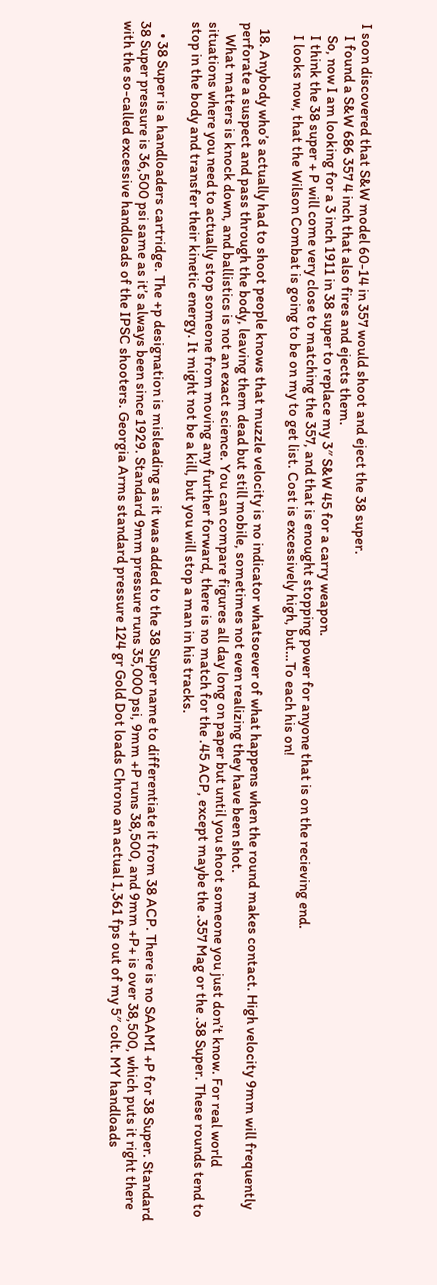I soon discovered that S&W model 60-14 in 357 would shoot and eject the 38 super.
    I found a S&W 686 357 4 inch that also fires and ejects them.
    So, now I am looking for a 3 inch 1911 in 38 super to replace my 3″ S&W 45 for a carry weapon.
    I think the 38 super + P will come very close to matching the 357, and that is enought stopping power for anyone that is on the recieving end.
    I looks now, that the Wilson Combat is going to be on my to get list. Cost is excessively high, but…To each his on!

  18. Anybody who’s actually had to shoot people knows that muzzle velocity is no indicator whatsoever of what happens when the round makes contact. High velocity 9mm will frequently perforate a suspect and pass through the body, leaving them dead but still mobile, sometimes not even realizing they have been shot.
    What matters is knock down, and ballistics is not an exact science. You can compare figures all day long on paper but until you shoot someone you just don’t know. For real world situations where you need to actually stop someone from moving any further forward, there is no match for the .45 ACP, except maybe the .357 Mag or the .38 Super. These rounds tend to stop in the body and transfer their kinetic energy. It might not be a kill, but you will stop a man in his tracks.

    • 38 Super is a handloaders cartridge. The +p designation is misleading as it was added to the 38 Super name to differentiate it from 38 ACP. There is no SAAMI +P for 38 Super. Standard 38 Super pressure is 36,500 psi same as it’s always been since 1929. Standard 9mm pressure runs 35,000 psi, 9mm +P runs 38,500, and 9mm +P+ is over 38,500, which puts it right there with the so-called excessive handloads of the IPSC shooters. Georgia Arms standard pressure 124 gr Gold Dot loads Chrono an actual 1,361 fps out of my 5″ colt. MY handloads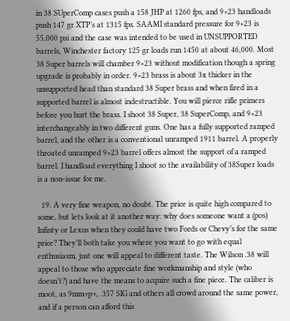in 38 SUperComp cases push a 158 JHP at 1260 fps, and 9×23 handloads push 147 gr XTP’s at 1315 fps. SAAMI standard pressure for 9×23 is 55,000 psi and the case was intended to be used in UNSUPPORTED barrels, Winchester factory 125 gr loads run 1450 at about 46,000. Most 38 Super barrels will chamber 9×23 without modification though a spring upgrade is probably in order. 9×23 brass is about 3x thicker in the unsupported head than standard 38 Super brass and when fired in a supported barrel is almost indestructible. You will pierce rifle primers before you hurt the brass. I shoot 38 Super, 38 SuperComp, and 9×23 interchangeably in two different guns. One has a fully supported ramped barrel, and the other is a conventional unramped 1911 barrel. A properly throated unramped 9×23 barrel offers almost the support of a ramped barrel. I handload everything I shoot so the availability of 38Super loads is a non-issue for me.

  19. A very fine weapon, no doubt. The price is quite high compared to some, but lets look at it another way: why does someone want a (pos) Infinty or Lexus when they could have two Fords or Chevy’s for the same price? They’ll both take you where you want to go with equal enthusiasm, just one will appeal to different taste. The Wilson .38 will appeal to those who appreciate fine workmanship and style (who doesn’t?) and have the means to acquire such a fine piece. The caliber is moot, as 9mm+p+, .357 SIG and others all crowd around the same power, and if a person can afford this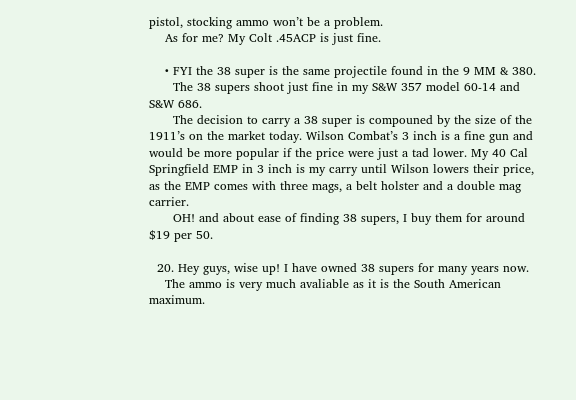pistol, stocking ammo won’t be a problem.
    As for me? My Colt .45ACP is just fine.

    • FYI the 38 super is the same projectile found in the 9 MM & 380.
      The 38 supers shoot just fine in my S&W 357 model 60-14 and S&W 686.
      The decision to carry a 38 super is compouned by the size of the 1911’s on the market today. Wilson Combat’s 3 inch is a fine gun and would be more popular if the price were just a tad lower. My 40 Cal Springfield EMP in 3 inch is my carry until Wilson lowers their price, as the EMP comes with three mags, a belt holster and a double mag carrier.
      OH! and about ease of finding 38 supers, I buy them for around $19 per 50.

  20. Hey guys, wise up! I have owned 38 supers for many years now.
    The ammo is very much avaliable as it is the South American maximum.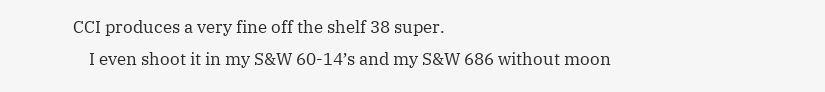CCI produces a very fine off the shelf 38 super.
    I even shoot it in my S&W 60-14’s and my S&W 686 without moon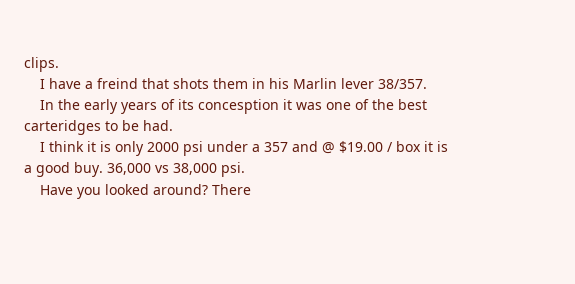clips.
    I have a freind that shots them in his Marlin lever 38/357.
    In the early years of its concesption it was one of the best carteridges to be had.
    I think it is only 2000 psi under a 357 and @ $19.00 / box it is a good buy. 36,000 vs 38,000 psi.
    Have you looked around? There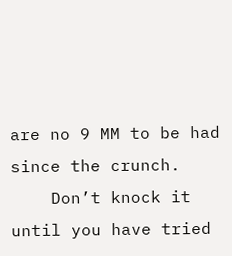are no 9 MM to be had since the crunch.
    Don’t knock it until you have tried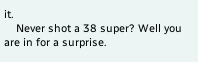it.
    Never shot a 38 super? Well you are in for a surprise.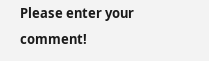Please enter your comment!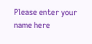Please enter your name here